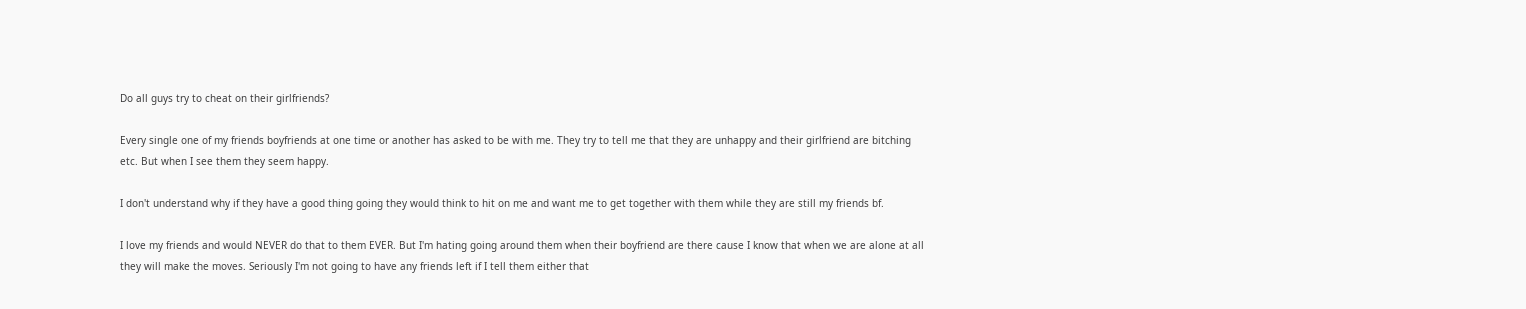Do all guys try to cheat on their girlfriends?

Every single one of my friends boyfriends at one time or another has asked to be with me. They try to tell me that they are unhappy and their girlfriend are bitching etc. But when I see them they seem happy.

I don't understand why if they have a good thing going they would think to hit on me and want me to get together with them while they are still my friends bf.

I love my friends and would NEVER do that to them EVER. But I'm hating going around them when their boyfriend are there cause I know that when we are alone at all they will make the moves. Seriously I'm not going to have any friends left if I tell them either that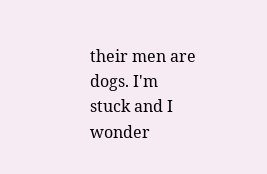their men are dogs. I'm stuck and I wonder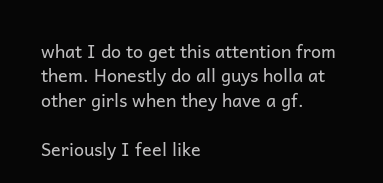what I do to get this attention from them. Honestly do all guys holla at other girls when they have a gf.

Seriously I feel like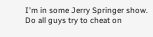I'm in some Jerry Springer show.
Do all guys try to cheat on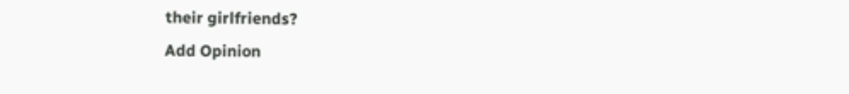their girlfriends?
Add Opinion